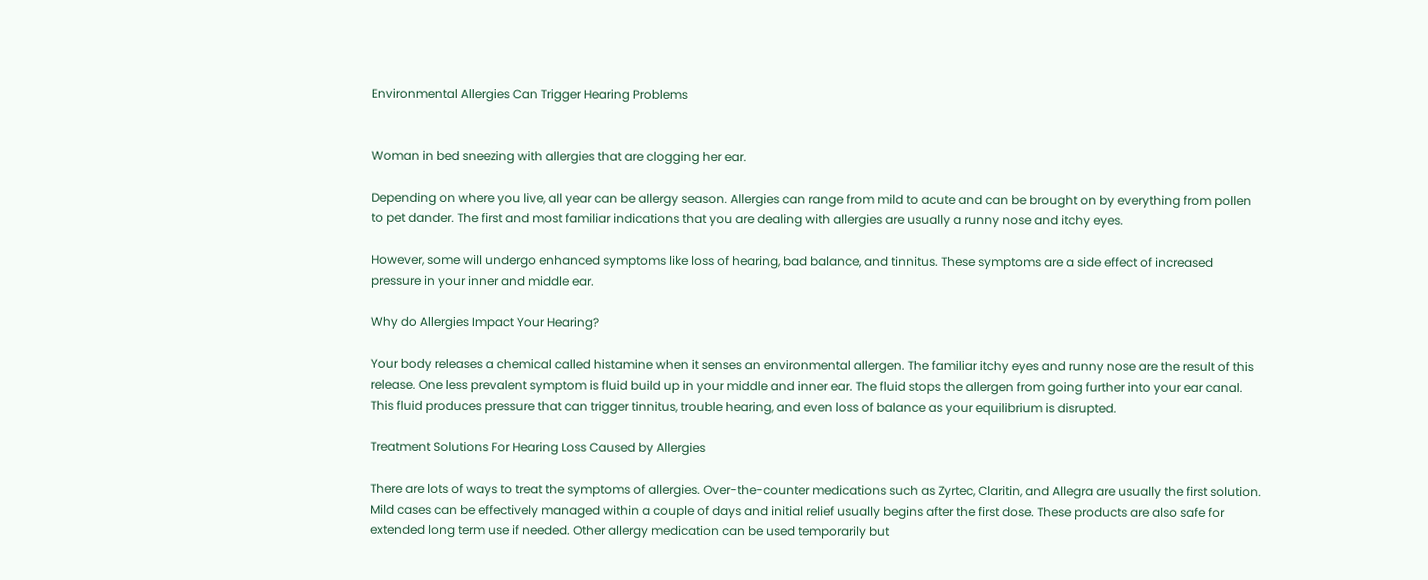Environmental Allergies Can Trigger Hearing Problems


Woman in bed sneezing with allergies that are clogging her ear.

Depending on where you live, all year can be allergy season. Allergies can range from mild to acute and can be brought on by everything from pollen to pet dander. The first and most familiar indications that you are dealing with allergies are usually a runny nose and itchy eyes.

However, some will undergo enhanced symptoms like loss of hearing, bad balance, and tinnitus. These symptoms are a side effect of increased pressure in your inner and middle ear.

Why do Allergies Impact Your Hearing?

Your body releases a chemical called histamine when it senses an environmental allergen. The familiar itchy eyes and runny nose are the result of this release. One less prevalent symptom is fluid build up in your middle and inner ear. The fluid stops the allergen from going further into your ear canal. This fluid produces pressure that can trigger tinnitus, trouble hearing, and even loss of balance as your equilibrium is disrupted.

Treatment Solutions For Hearing Loss Caused by Allergies

There are lots of ways to treat the symptoms of allergies. Over-the-counter medications such as Zyrtec, Claritin, and Allegra are usually the first solution. Mild cases can be effectively managed within a couple of days and initial relief usually begins after the first dose. These products are also safe for extended long term use if needed. Other allergy medication can be used temporarily but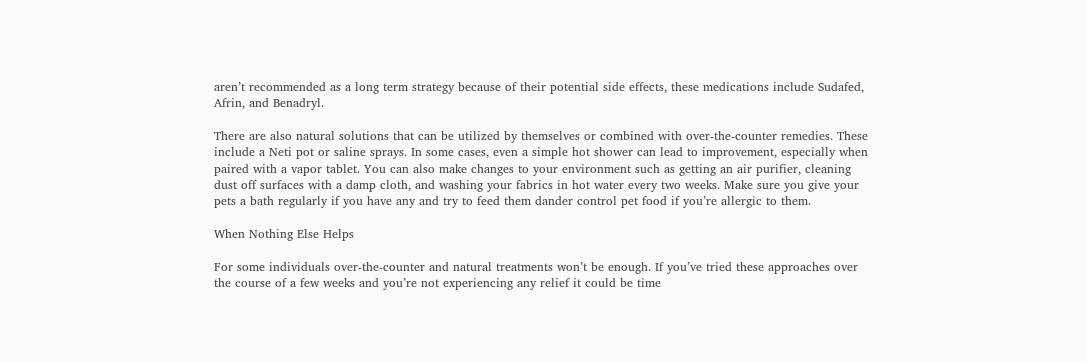aren’t recommended as a long term strategy because of their potential side effects, these medications include Sudafed, Afrin, and Benadryl.

There are also natural solutions that can be utilized by themselves or combined with over-the-counter remedies. These include a Neti pot or saline sprays. In some cases, even a simple hot shower can lead to improvement, especially when paired with a vapor tablet. You can also make changes to your environment such as getting an air purifier, cleaning dust off surfaces with a damp cloth, and washing your fabrics in hot water every two weeks. Make sure you give your pets a bath regularly if you have any and try to feed them dander control pet food if you’re allergic to them.

When Nothing Else Helps

For some individuals over-the-counter and natural treatments won’t be enough. If you’ve tried these approaches over the course of a few weeks and you’re not experiencing any relief it could be time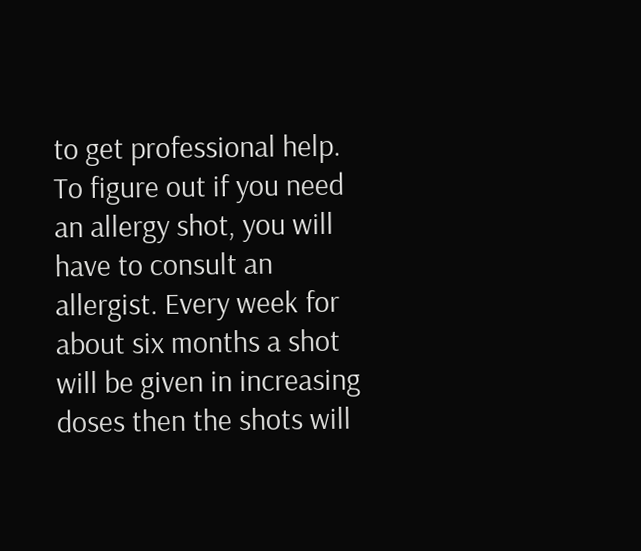to get professional help. To figure out if you need an allergy shot, you will have to consult an allergist. Every week for about six months a shot will be given in increasing doses then the shots will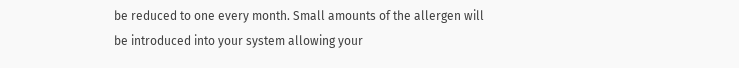be reduced to one every month. Small amounts of the allergen will be introduced into your system allowing your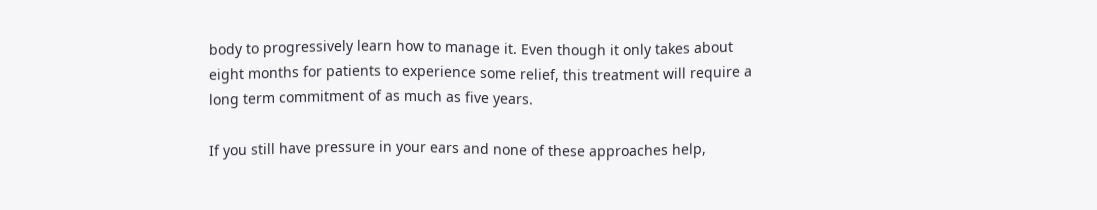body to progressively learn how to manage it. Even though it only takes about eight months for patients to experience some relief, this treatment will require a long term commitment of as much as five years.

If you still have pressure in your ears and none of these approaches help,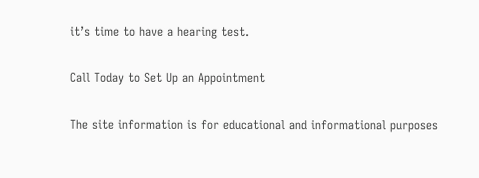it’s time to have a hearing test.

Call Today to Set Up an Appointment

The site information is for educational and informational purposes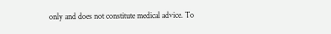only and does not constitute medical advice. To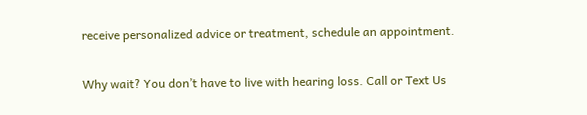receive personalized advice or treatment, schedule an appointment.

Why wait? You don’t have to live with hearing loss. Call or Text Us